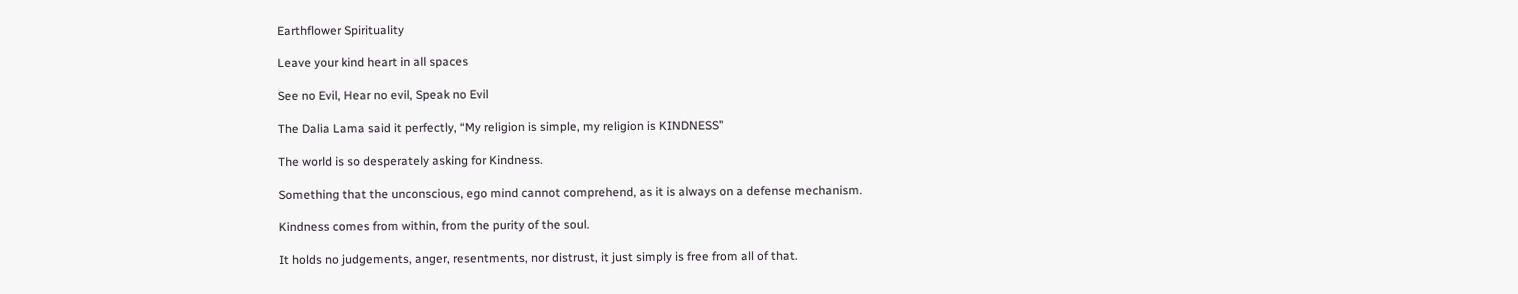Earthflower Spirituality

Leave your kind heart in all spaces

See no Evil, Hear no evil, Speak no Evil

The Dalia Lama said it perfectly, “My religion is simple, my religion is KINDNESS”

The world is so desperately asking for Kindness.

Something that the unconscious, ego mind cannot comprehend, as it is always on a defense mechanism.

Kindness comes from within, from the purity of the soul.

It holds no judgements, anger, resentments, nor distrust, it just simply is free from all of that.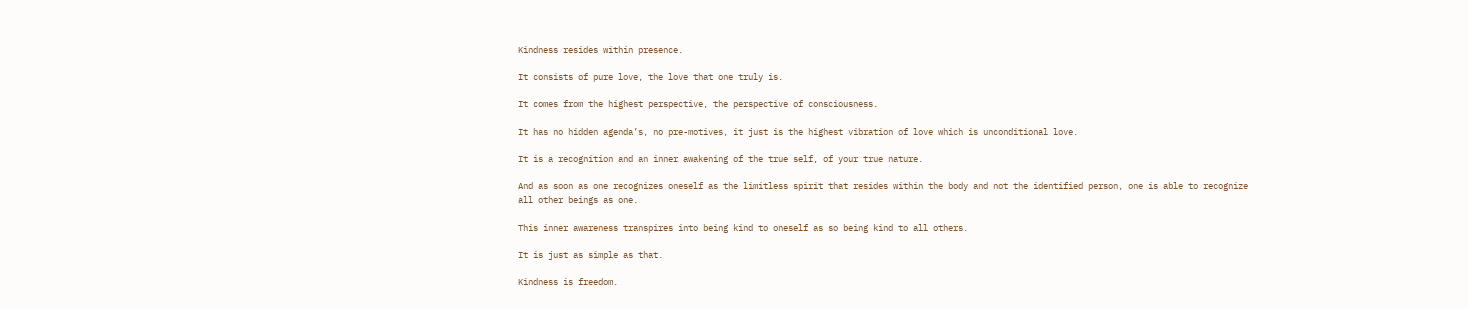Kindness resides within presence.

It consists of pure love, the love that one truly is.

It comes from the highest perspective, the perspective of consciousness.

It has no hidden agenda’s, no pre-motives, it just is the highest vibration of love which is unconditional love.

It is a recognition and an inner awakening of the true self, of your true nature.

And as soon as one recognizes oneself as the limitless spirit that resides within the body and not the identified person, one is able to recognize all other beings as one.

This inner awareness transpires into being kind to oneself as so being kind to all others.

It is just as simple as that.

Kindness is freedom.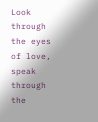Look through the eyes of love, speak through the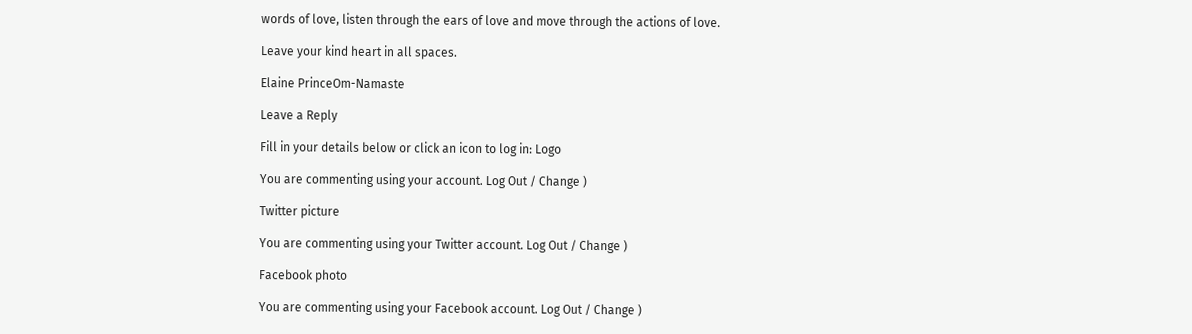words of love, listen through the ears of love and move through the actions of love.

Leave your kind heart in all spaces.

Elaine PrinceOm-Namaste

Leave a Reply

Fill in your details below or click an icon to log in: Logo

You are commenting using your account. Log Out / Change )

Twitter picture

You are commenting using your Twitter account. Log Out / Change )

Facebook photo

You are commenting using your Facebook account. Log Out / Change )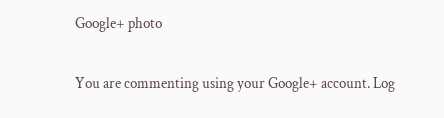Google+ photo

You are commenting using your Google+ account. Log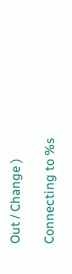Out / Change )

Connecting to %s